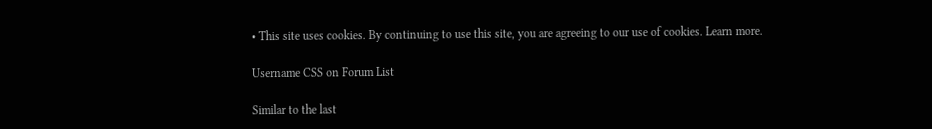• This site uses cookies. By continuing to use this site, you are agreeing to our use of cookies. Learn more.

Username CSS on Forum List

Similar to the last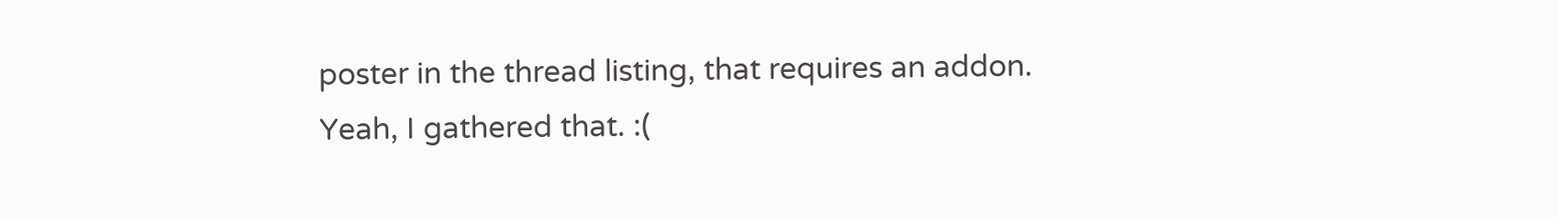poster in the thread listing, that requires an addon.
Yeah, I gathered that. :(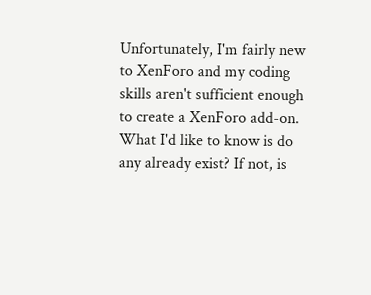Unfortunately, I'm fairly new to XenForo and my coding skills aren't sufficient enough to create a XenForo add-on. What I'd like to know is do any already exist? If not, is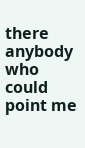there anybody who could point me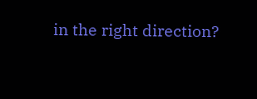in the right direction?